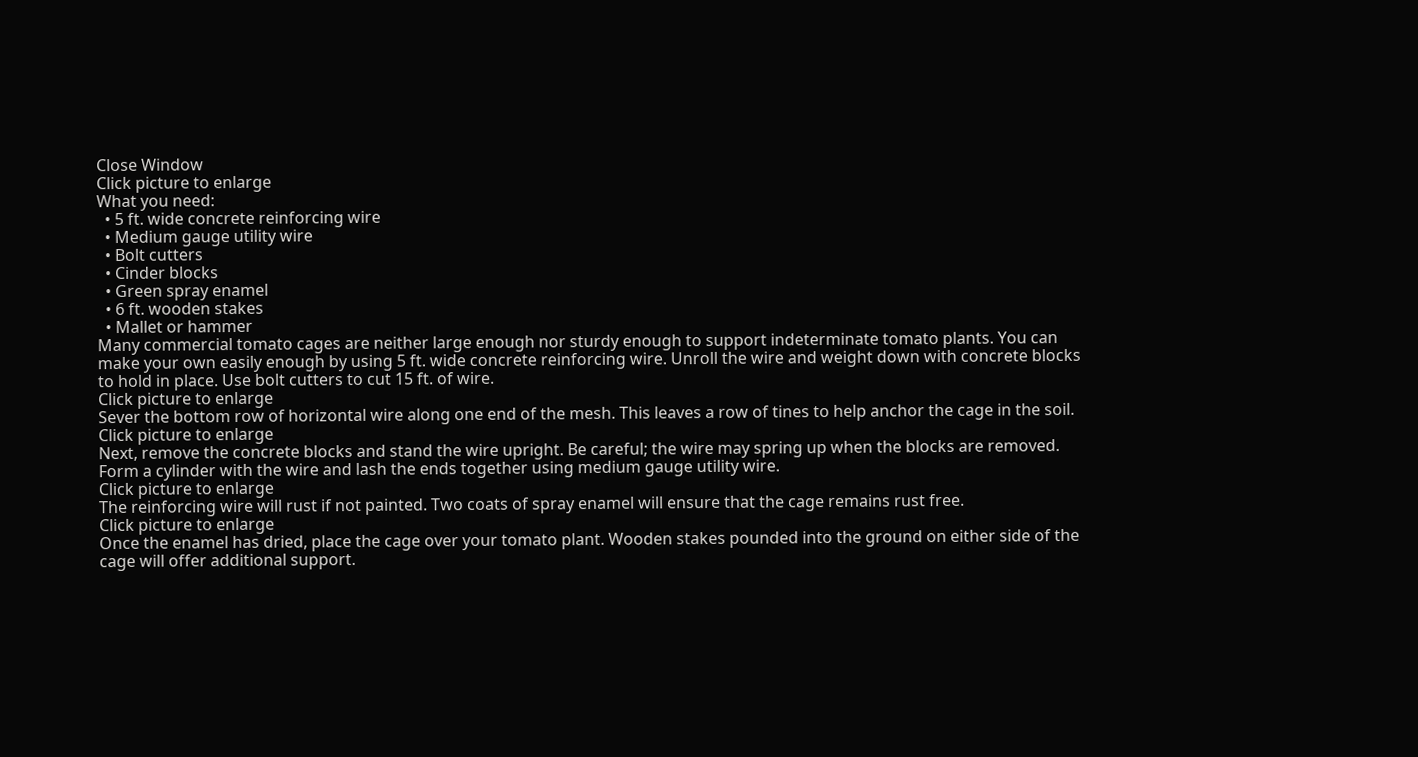Close Window
Click picture to enlarge
What you need:
  • 5 ft. wide concrete reinforcing wire
  • Medium gauge utility wire
  • Bolt cutters
  • Cinder blocks
  • Green spray enamel
  • 6 ft. wooden stakes
  • Mallet or hammer
Many commercial tomato cages are neither large enough nor sturdy enough to support indeterminate tomato plants. You can make your own easily enough by using 5 ft. wide concrete reinforcing wire. Unroll the wire and weight down with concrete blocks to hold in place. Use bolt cutters to cut 15 ft. of wire.
Click picture to enlarge
Sever the bottom row of horizontal wire along one end of the mesh. This leaves a row of tines to help anchor the cage in the soil.
Click picture to enlarge
Next, remove the concrete blocks and stand the wire upright. Be careful; the wire may spring up when the blocks are removed. Form a cylinder with the wire and lash the ends together using medium gauge utility wire.
Click picture to enlarge
The reinforcing wire will rust if not painted. Two coats of spray enamel will ensure that the cage remains rust free.
Click picture to enlarge
Once the enamel has dried, place the cage over your tomato plant. Wooden stakes pounded into the ground on either side of the cage will offer additional support.